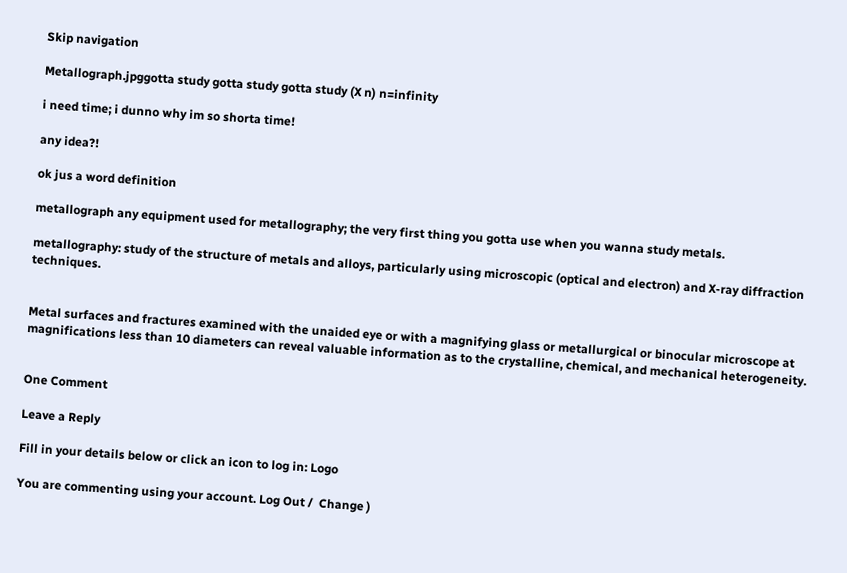Skip navigation

Metallograph.jpggotta study gotta study gotta study (X n) n=infinity

i need time; i dunno why im so shorta time!

any idea?!

ok jus a word definition

metallograph any equipment used for metallography; the very first thing you gotta use when you wanna study metals.

metallography: study of the structure of metals and alloys, particularly using microscopic (optical and electron) and X-ray diffraction techniques.


Metal surfaces and fractures examined with the unaided eye or with a magnifying glass or metallurgical or binocular microscope at magnifications less than 10 diameters can reveal valuable information as to the crystalline, chemical, and mechanical heterogeneity.


One Comment

Leave a Reply

Fill in your details below or click an icon to log in: Logo

You are commenting using your account. Log Out /  Change )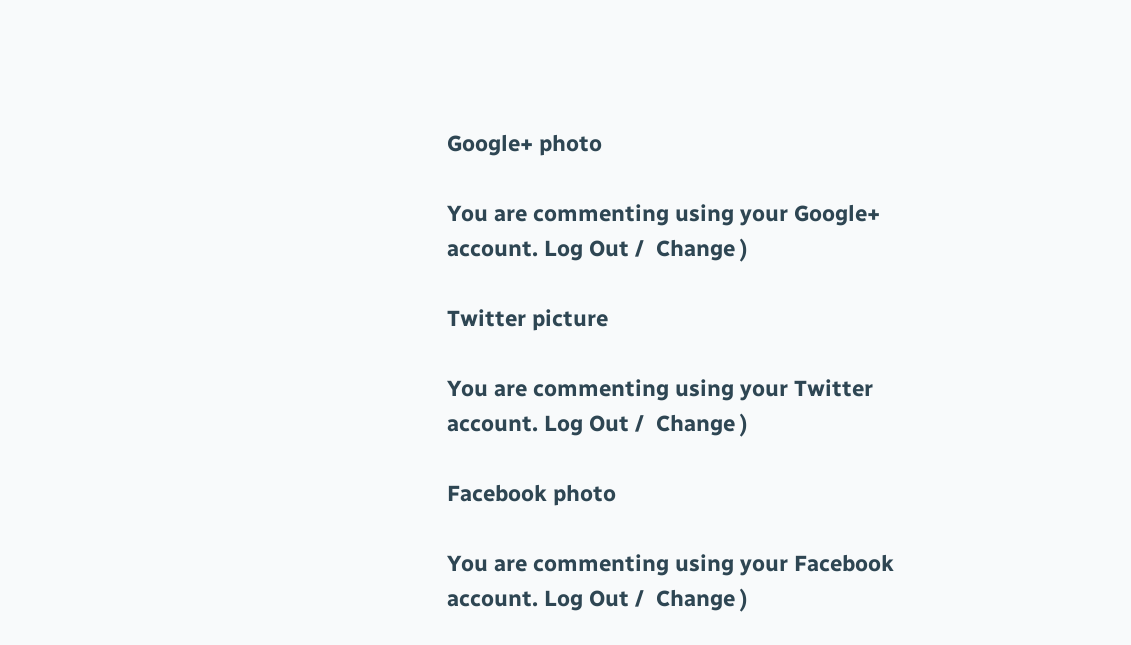Google+ photo

You are commenting using your Google+ account. Log Out /  Change )

Twitter picture

You are commenting using your Twitter account. Log Out /  Change )

Facebook photo

You are commenting using your Facebook account. Log Out /  Change )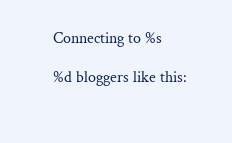Connecting to %s

%d bloggers like this: